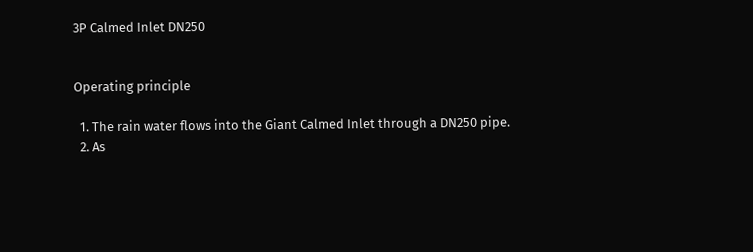3P Calmed Inlet DN250


Operating principle

  1. The rain water flows into the Giant Calmed Inlet through a DN250 pipe.
  2. As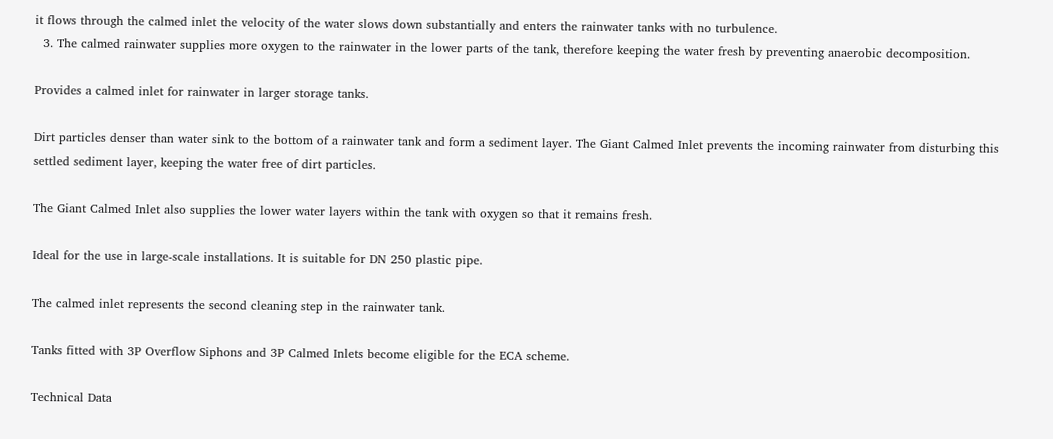it flows through the calmed inlet the velocity of the water slows down substantially and enters the rainwater tanks with no turbulence.
  3. The calmed rainwater supplies more oxygen to the rainwater in the lower parts of the tank, therefore keeping the water fresh by preventing anaerobic decomposition.

Provides a calmed inlet for rainwater in larger storage tanks.

Dirt particles denser than water sink to the bottom of a rainwater tank and form a sediment layer. The Giant Calmed Inlet prevents the incoming rainwater from disturbing this settled sediment layer, keeping the water free of dirt particles.

The Giant Calmed Inlet also supplies the lower water layers within the tank with oxygen so that it remains fresh.

Ideal for the use in large-scale installations. It is suitable for DN 250 plastic pipe.

The calmed inlet represents the second cleaning step in the rainwater tank.

Tanks fitted with 3P Overflow Siphons and 3P Calmed Inlets become eligible for the ECA scheme.

Technical Data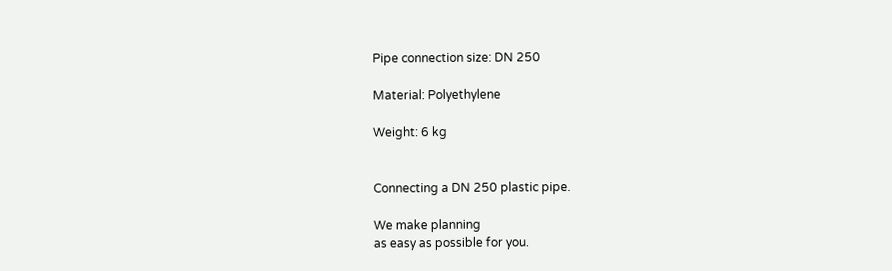Pipe connection size: DN 250

Material: Polyethylene

Weight: 6 kg


Connecting a DN 250 plastic pipe.

We make planning
as easy as possible for you.